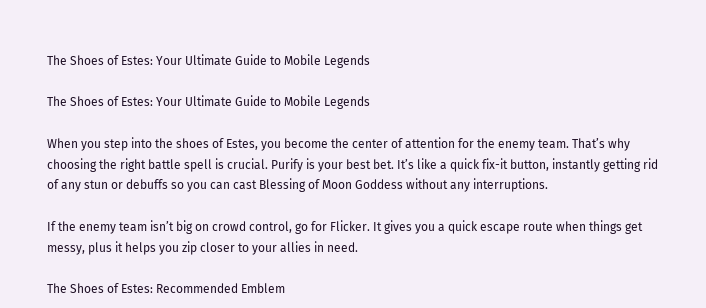The Shoes of Estes: Your Ultimate Guide to Mobile Legends

The Shoes of Estes: Your Ultimate Guide to Mobile Legends

When you step into the shoes of Estes, you become the center of attention for the enemy team. That’s why choosing the right battle spell is crucial. Purify is your best bet. It’s like a quick fix-it button, instantly getting rid of any stun or debuffs so you can cast Blessing of Moon Goddess without any interruptions.

If the enemy team isn’t big on crowd control, go for Flicker. It gives you a quick escape route when things get messy, plus it helps you zip closer to your allies in need.

The Shoes of Estes: Recommended Emblem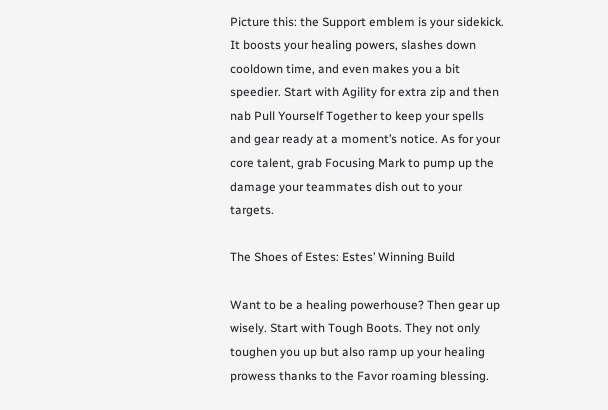Picture this: the Support emblem is your sidekick. It boosts your healing powers, slashes down cooldown time, and even makes you a bit speedier. Start with Agility for extra zip and then nab Pull Yourself Together to keep your spells and gear ready at a moment’s notice. As for your core talent, grab Focusing Mark to pump up the damage your teammates dish out to your targets.

The Shoes of Estes: Estes’ Winning Build

Want to be a healing powerhouse? Then gear up wisely. Start with Tough Boots. They not only toughen you up but also ramp up your healing prowess thanks to the Favor roaming blessing.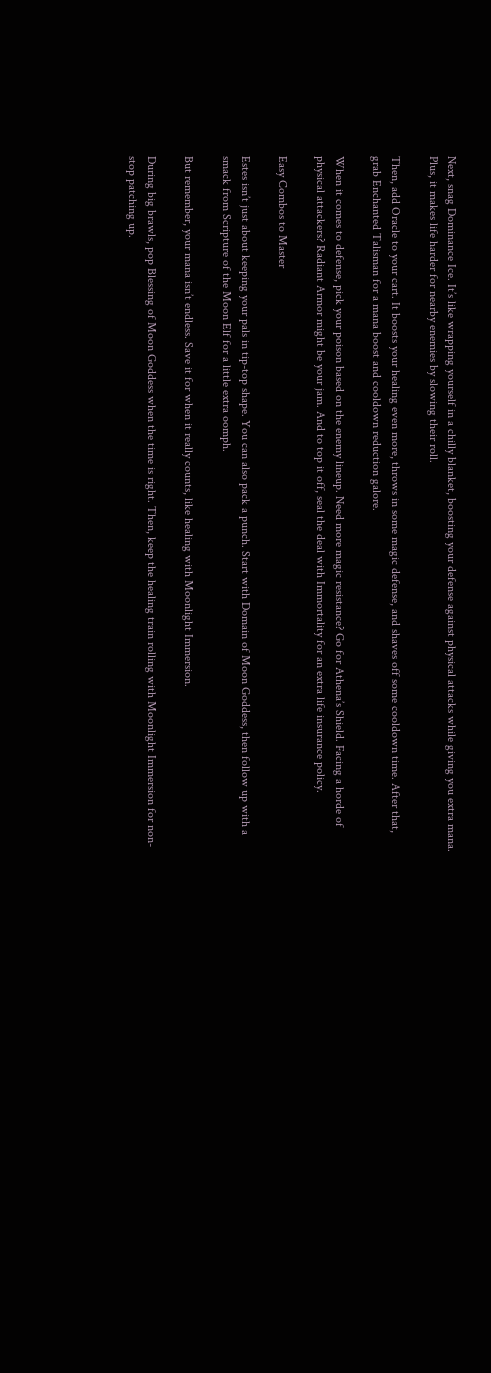Next, snag Dominance Ice. It’s like wrapping yourself in a chilly blanket, boosting your defense against physical attacks while giving you extra mana. Plus, it makes life harder for nearby enemies by slowing their roll.

Then, add Oracle to your cart. It boosts your healing even more, throws in some magic defense, and shaves off some cooldown time. After that, grab Enchanted Talisman for a mana boost and cooldown reduction galore.

When it comes to defense, pick your poison based on the enemy lineup. Need more magic resistance? Go for Athena’s Shield. Facing a horde of physical attackers? Radiant Armor might be your jam. And to top it off, seal the deal with Immortality for an extra life insurance policy.

Easy Combos to Master

Estes isn’t just about keeping your pals in tip-top shape. You can also pack a punch. Start with Domain of Moon Goddess, then follow up with a smack from Scripture of the Moon Elf for a little extra oomph.

But remember, your mana isn’t endless. Save it for when it really counts, like healing with Moonlight Immersion.

During big brawls, pop Blessing of Moon Goddess when the time is right. Then, keep the healing train rolling with Moonlight Immersion for non-stop patching up.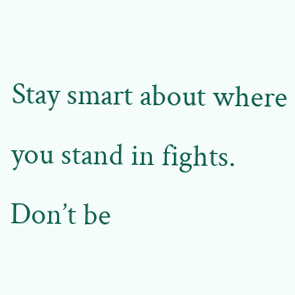Stay smart about where you stand in fights. Don’t be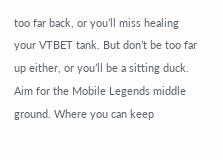too far back, or you’ll miss healing your VTBET tank. But don’t be too far up either, or you’ll be a sitting duck. Aim for the Mobile Legends middle ground. Where you can keep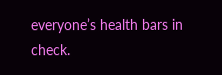everyone’s health bars in check.